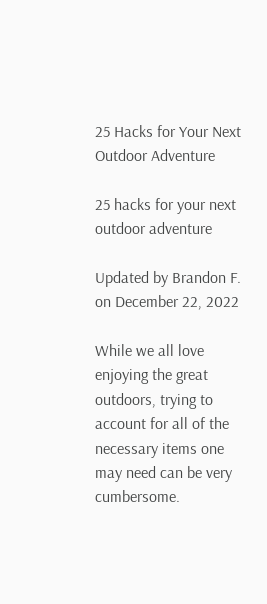25 Hacks for Your Next Outdoor Adventure

25 hacks for your next outdoor adventure

Updated by Brandon F. on December 22, 2022

While we all love enjoying the great outdoors, trying to account for all of the necessary items one may need can be very cumbersome.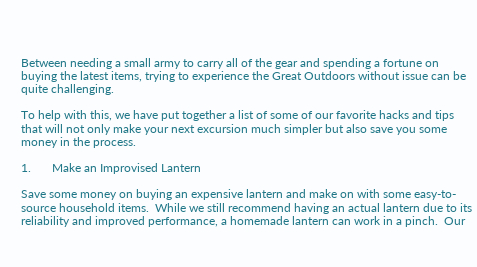Between needing a small army to carry all of the gear and spending a fortune on buying the latest items, trying to experience the Great Outdoors without issue can be quite challenging.

To help with this, we have put together a list of some of our favorite hacks and tips that will not only make your next excursion much simpler but also save you some money in the process.

1.       Make an Improvised Lantern

Save some money on buying an expensive lantern and make on with some easy-to-source household items.  While we still recommend having an actual lantern due to its reliability and improved performance, a homemade lantern can work in a pinch.  Our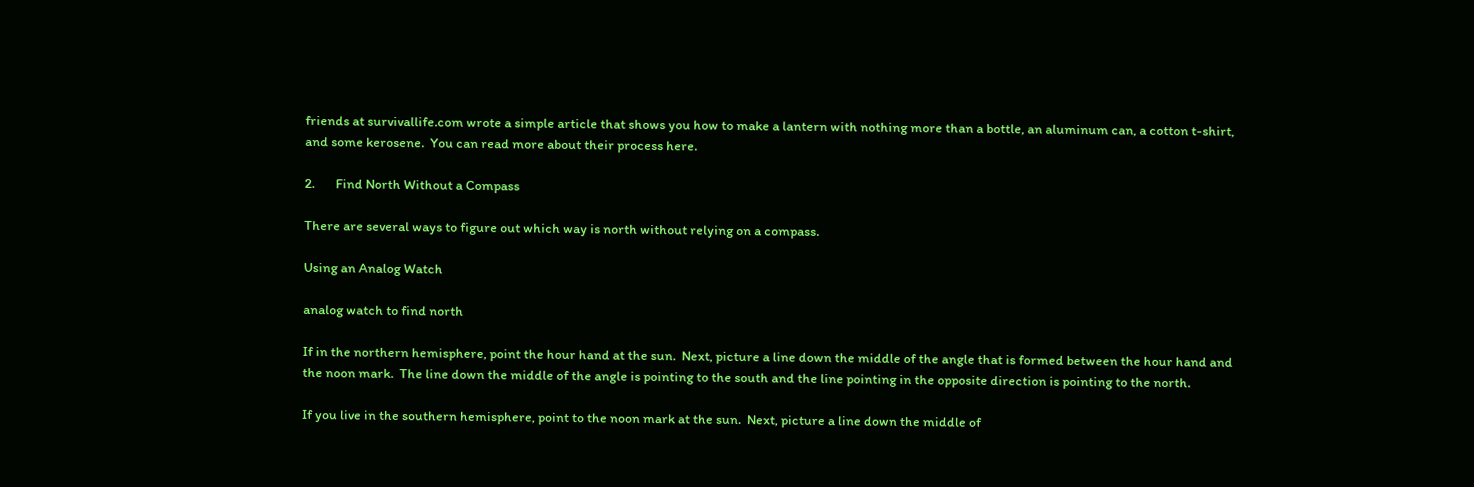friends at survivallife.com wrote a simple article that shows you how to make a lantern with nothing more than a bottle, an aluminum can, a cotton t-shirt, and some kerosene.  You can read more about their process here.

2.       Find North Without a Compass

There are several ways to figure out which way is north without relying on a compass.

Using an Analog Watch

analog watch to find north

If in the northern hemisphere, point the hour hand at the sun.  Next, picture a line down the middle of the angle that is formed between the hour hand and the noon mark.  The line down the middle of the angle is pointing to the south and the line pointing in the opposite direction is pointing to the north.

If you live in the southern hemisphere, point to the noon mark at the sun.  Next, picture a line down the middle of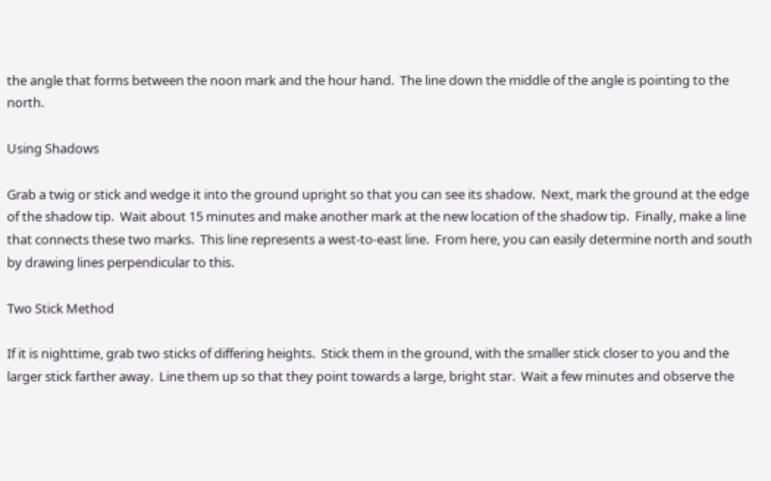the angle that forms between the noon mark and the hour hand.  The line down the middle of the angle is pointing to the north.

Using Shadows

Grab a twig or stick and wedge it into the ground upright so that you can see its shadow.  Next, mark the ground at the edge of the shadow tip.  Wait about 15 minutes and make another mark at the new location of the shadow tip.  Finally, make a line that connects these two marks.  This line represents a west-to-east line.  From here, you can easily determine north and south by drawing lines perpendicular to this.

Two Stick Method

If it is nighttime, grab two sticks of differing heights.  Stick them in the ground, with the smaller stick closer to you and the larger stick farther away.  Line them up so that they point towards a large, bright star.  Wait a few minutes and observe the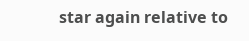star again relative to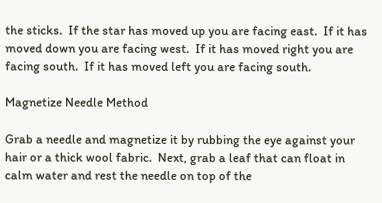the sticks.  If the star has moved up you are facing east.  If it has moved down you are facing west.  If it has moved right you are facing south.  If it has moved left you are facing south.

Magnetize Needle Method

Grab a needle and magnetize it by rubbing the eye against your hair or a thick wool fabric.  Next, grab a leaf that can float in calm water and rest the needle on top of the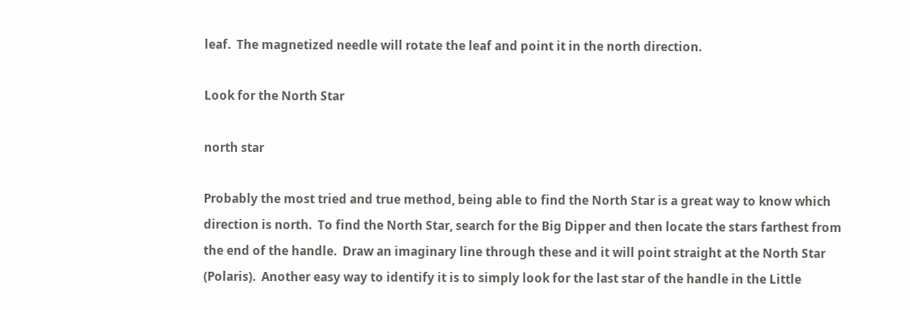leaf.  The magnetized needle will rotate the leaf and point it in the north direction.

Look for the North Star

north star

Probably the most tried and true method, being able to find the North Star is a great way to know which direction is north.  To find the North Star, search for the Big Dipper and then locate the stars farthest from the end of the handle.  Draw an imaginary line through these and it will point straight at the North Star (Polaris).  Another easy way to identify it is to simply look for the last star of the handle in the Little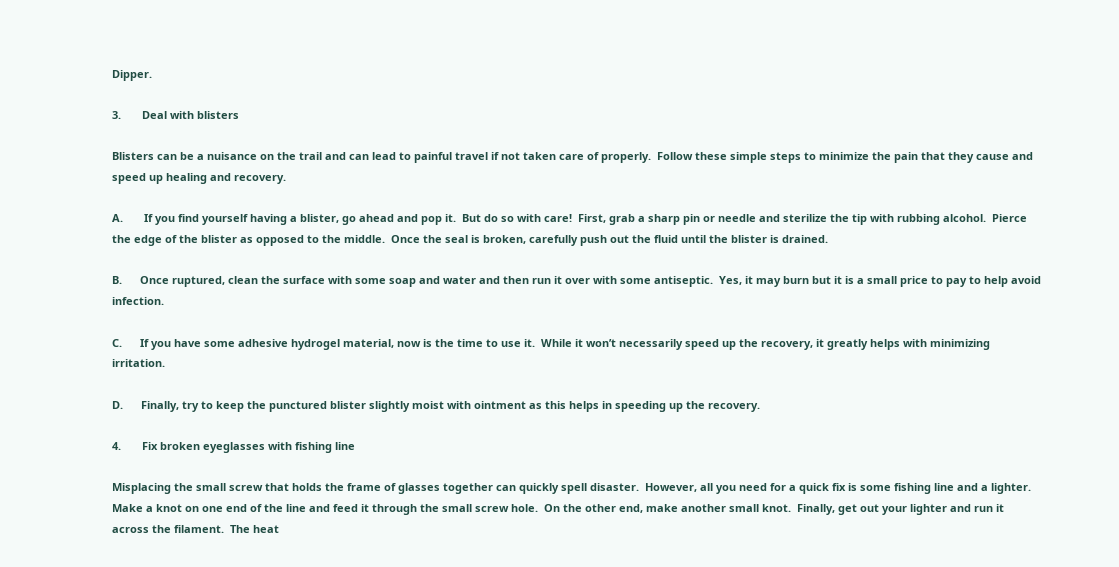Dipper.

3.       Deal with blisters

Blisters can be a nuisance on the trail and can lead to painful travel if not taken care of properly.  Follow these simple steps to minimize the pain that they cause and speed up healing and recovery.

A.       If you find yourself having a blister, go ahead and pop it.  But do so with care!  First, grab a sharp pin or needle and sterilize the tip with rubbing alcohol.  Pierce the edge of the blister as opposed to the middle.  Once the seal is broken, carefully push out the fluid until the blister is drained.

B.      Once ruptured, clean the surface with some soap and water and then run it over with some antiseptic.  Yes, it may burn but it is a small price to pay to help avoid infection.

C.      If you have some adhesive hydrogel material, now is the time to use it.  While it won’t necessarily speed up the recovery, it greatly helps with minimizing irritation.

D.      Finally, try to keep the punctured blister slightly moist with ointment as this helps in speeding up the recovery.

4.       Fix broken eyeglasses with fishing line

Misplacing the small screw that holds the frame of glasses together can quickly spell disaster.  However, all you need for a quick fix is some fishing line and a lighter.  Make a knot on one end of the line and feed it through the small screw hole.  On the other end, make another small knot.  Finally, get out your lighter and run it across the filament.  The heat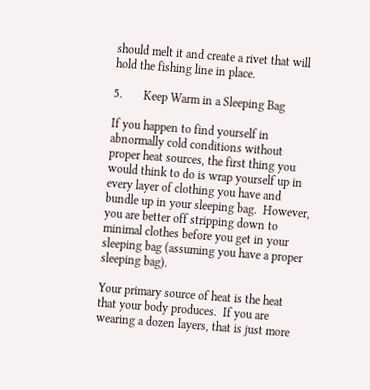should melt it and create a rivet that will hold the fishing line in place.

5.       Keep Warm in a Sleeping Bag

If you happen to find yourself in abnormally cold conditions without proper heat sources, the first thing you would think to do is wrap yourself up in every layer of clothing you have and bundle up in your sleeping bag.  However, you are better off stripping down to minimal clothes before you get in your sleeping bag (assuming you have a proper sleeping bag).

Your primary source of heat is the heat that your body produces.  If you are wearing a dozen layers, that is just more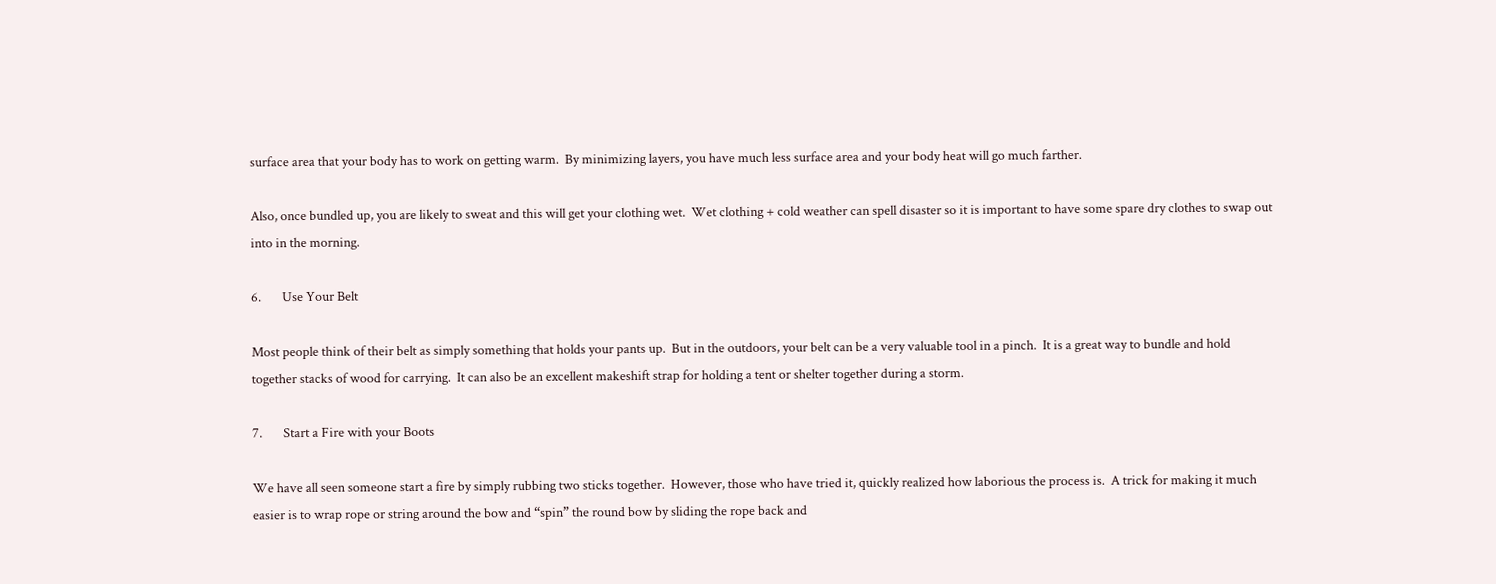surface area that your body has to work on getting warm.  By minimizing layers, you have much less surface area and your body heat will go much farther.

Also, once bundled up, you are likely to sweat and this will get your clothing wet.  Wet clothing + cold weather can spell disaster so it is important to have some spare dry clothes to swap out into in the morning.

6.       Use Your Belt

Most people think of their belt as simply something that holds your pants up.  But in the outdoors, your belt can be a very valuable tool in a pinch.  It is a great way to bundle and hold together stacks of wood for carrying.  It can also be an excellent makeshift strap for holding a tent or shelter together during a storm.

7.       Start a Fire with your Boots

We have all seen someone start a fire by simply rubbing two sticks together.  However, those who have tried it, quickly realized how laborious the process is.  A trick for making it much easier is to wrap rope or string around the bow and “spin” the round bow by sliding the rope back and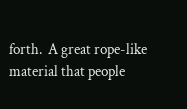forth.  A great rope-like material that people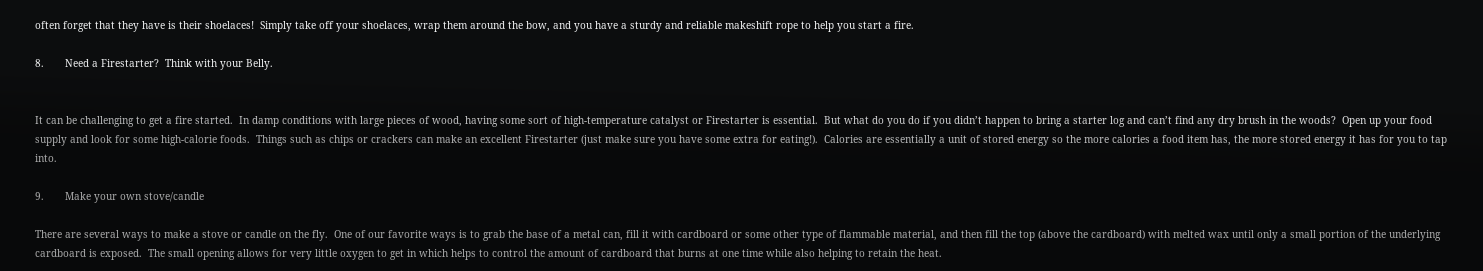often forget that they have is their shoelaces!  Simply take off your shoelaces, wrap them around the bow, and you have a sturdy and reliable makeshift rope to help you start a fire.

8.       Need a Firestarter?  Think with your Belly.


It can be challenging to get a fire started.  In damp conditions with large pieces of wood, having some sort of high-temperature catalyst or Firestarter is essential.  But what do you do if you didn’t happen to bring a starter log and can’t find any dry brush in the woods?  Open up your food supply and look for some high-calorie foods.  Things such as chips or crackers can make an excellent Firestarter (just make sure you have some extra for eating!).  Calories are essentially a unit of stored energy so the more calories a food item has, the more stored energy it has for you to tap into.

9.       Make your own stove/candle

There are several ways to make a stove or candle on the fly.  One of our favorite ways is to grab the base of a metal can, fill it with cardboard or some other type of flammable material, and then fill the top (above the cardboard) with melted wax until only a small portion of the underlying cardboard is exposed.  The small opening allows for very little oxygen to get in which helps to control the amount of cardboard that burns at one time while also helping to retain the heat.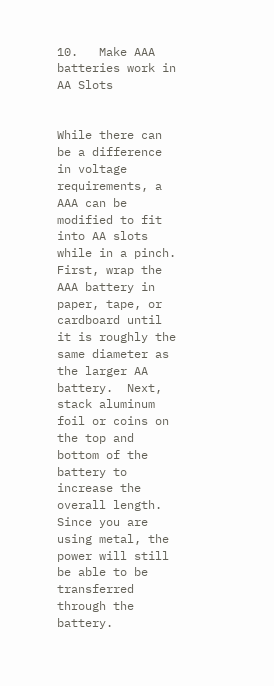10.   Make AAA batteries work in AA Slots


While there can be a difference in voltage requirements, a AAA can be modified to fit into AA slots while in a pinch.  First, wrap the AAA battery in paper, tape, or cardboard until it is roughly the same diameter as the larger AA battery.  Next, stack aluminum foil or coins on the top and bottom of the battery to increase the overall length.  Since you are using metal, the power will still be able to be transferred through the battery.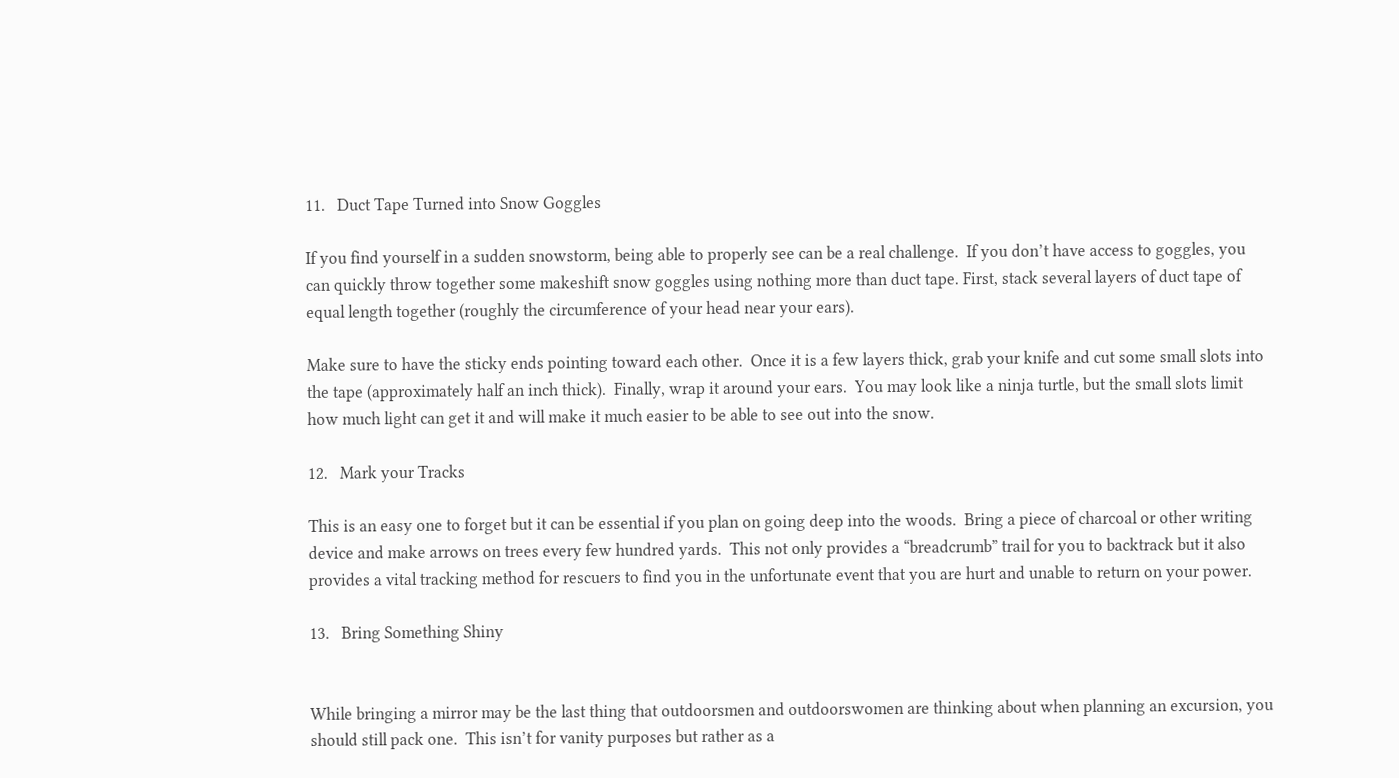11.   Duct Tape Turned into Snow Goggles

If you find yourself in a sudden snowstorm, being able to properly see can be a real challenge.  If you don’t have access to goggles, you can quickly throw together some makeshift snow goggles using nothing more than duct tape. First, stack several layers of duct tape of equal length together (roughly the circumference of your head near your ears).

Make sure to have the sticky ends pointing toward each other.  Once it is a few layers thick, grab your knife and cut some small slots into the tape (approximately half an inch thick).  Finally, wrap it around your ears.  You may look like a ninja turtle, but the small slots limit how much light can get it and will make it much easier to be able to see out into the snow.

12.   Mark your Tracks

This is an easy one to forget but it can be essential if you plan on going deep into the woods.  Bring a piece of charcoal or other writing device and make arrows on trees every few hundred yards.  This not only provides a “breadcrumb” trail for you to backtrack but it also provides a vital tracking method for rescuers to find you in the unfortunate event that you are hurt and unable to return on your power.

13.   Bring Something Shiny


While bringing a mirror may be the last thing that outdoorsmen and outdoorswomen are thinking about when planning an excursion, you should still pack one.  This isn’t for vanity purposes but rather as a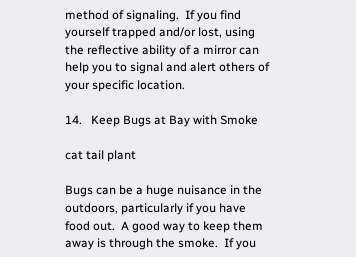method of signaling.  If you find yourself trapped and/or lost, using the reflective ability of a mirror can help you to signal and alert others of your specific location.

14.   Keep Bugs at Bay with Smoke

cat tail plant

Bugs can be a huge nuisance in the outdoors, particularly if you have food out.  A good way to keep them away is through the smoke.  If you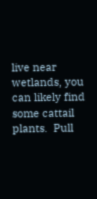live near wetlands, you can likely find some cattail plants.  Pull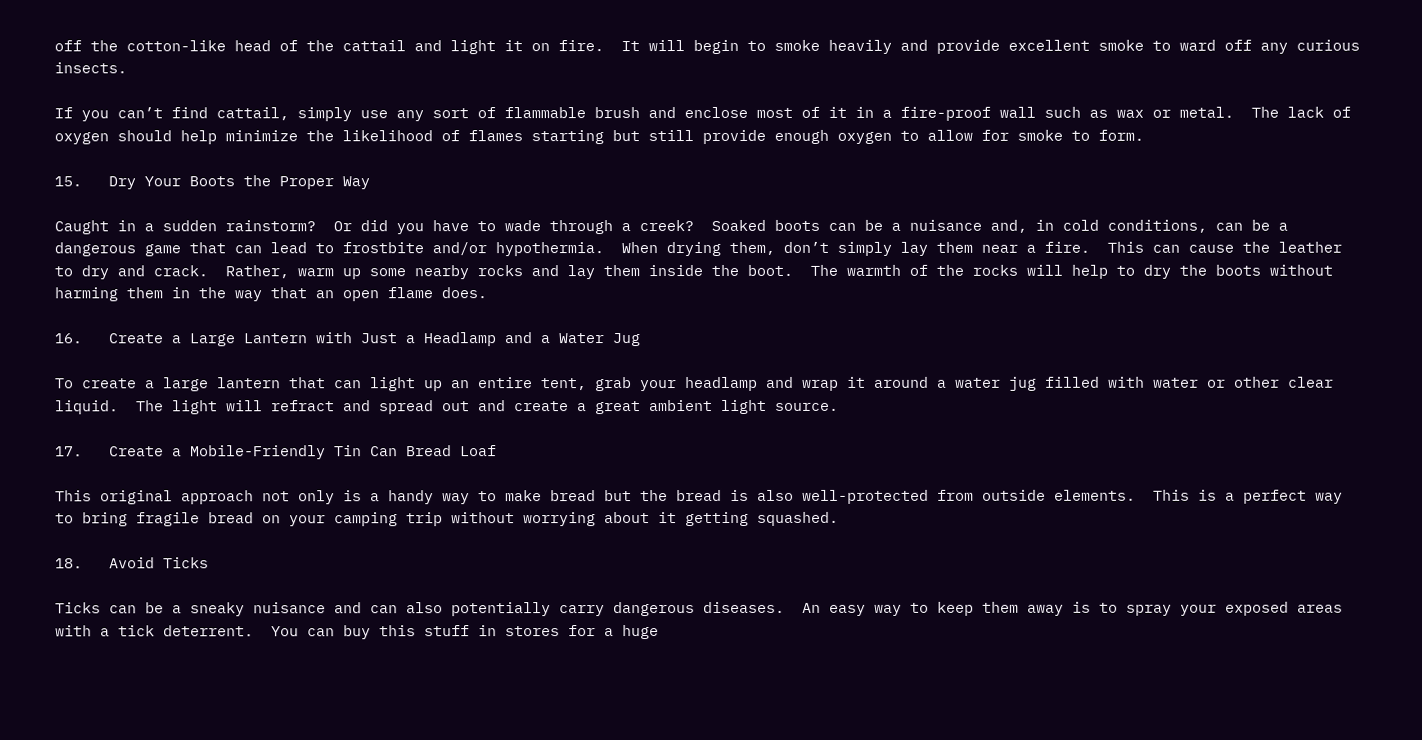off the cotton-like head of the cattail and light it on fire.  It will begin to smoke heavily and provide excellent smoke to ward off any curious insects.

If you can’t find cattail, simply use any sort of flammable brush and enclose most of it in a fire-proof wall such as wax or metal.  The lack of oxygen should help minimize the likelihood of flames starting but still provide enough oxygen to allow for smoke to form.

15.   Dry Your Boots the Proper Way

Caught in a sudden rainstorm?  Or did you have to wade through a creek?  Soaked boots can be a nuisance and, in cold conditions, can be a dangerous game that can lead to frostbite and/or hypothermia.  When drying them, don’t simply lay them near a fire.  This can cause the leather to dry and crack.  Rather, warm up some nearby rocks and lay them inside the boot.  The warmth of the rocks will help to dry the boots without harming them in the way that an open flame does.

16.   Create a Large Lantern with Just a Headlamp and a Water Jug

To create a large lantern that can light up an entire tent, grab your headlamp and wrap it around a water jug filled with water or other clear liquid.  The light will refract and spread out and create a great ambient light source.

17.   Create a Mobile-Friendly Tin Can Bread Loaf

This original approach not only is a handy way to make bread but the bread is also well-protected from outside elements.  This is a perfect way to bring fragile bread on your camping trip without worrying about it getting squashed.

18.   Avoid Ticks

Ticks can be a sneaky nuisance and can also potentially carry dangerous diseases.  An easy way to keep them away is to spray your exposed areas with a tick deterrent.  You can buy this stuff in stores for a huge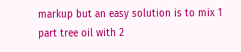markup but an easy solution is to mix 1 part tree oil with 2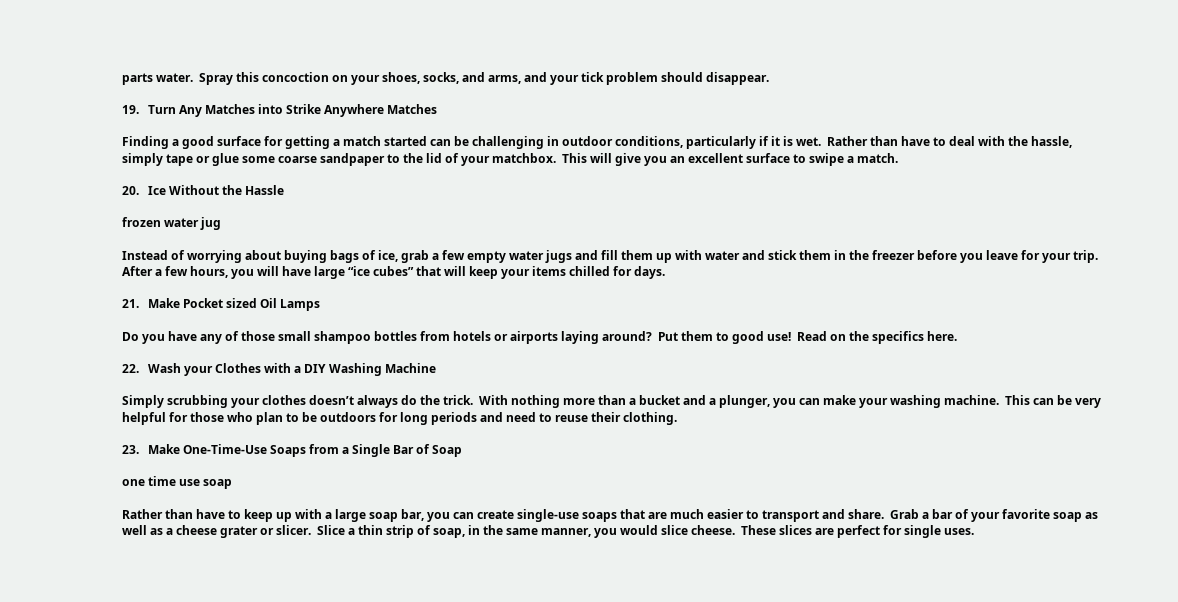parts water.  Spray this concoction on your shoes, socks, and arms, and your tick problem should disappear.

19.   Turn Any Matches into Strike Anywhere Matches

Finding a good surface for getting a match started can be challenging in outdoor conditions, particularly if it is wet.  Rather than have to deal with the hassle, simply tape or glue some coarse sandpaper to the lid of your matchbox.  This will give you an excellent surface to swipe a match.

20.   Ice Without the Hassle

frozen water jug

Instead of worrying about buying bags of ice, grab a few empty water jugs and fill them up with water and stick them in the freezer before you leave for your trip.  After a few hours, you will have large “ice cubes” that will keep your items chilled for days.

21.   Make Pocket sized Oil Lamps

Do you have any of those small shampoo bottles from hotels or airports laying around?  Put them to good use!  Read on the specifics here.

22.   Wash your Clothes with a DIY Washing Machine

Simply scrubbing your clothes doesn’t always do the trick.  With nothing more than a bucket and a plunger, you can make your washing machine.  This can be very helpful for those who plan to be outdoors for long periods and need to reuse their clothing.

23.   Make One-Time-Use Soaps from a Single Bar of Soap

one time use soap

Rather than have to keep up with a large soap bar, you can create single-use soaps that are much easier to transport and share.  Grab a bar of your favorite soap as well as a cheese grater or slicer.  Slice a thin strip of soap, in the same manner, you would slice cheese.  These slices are perfect for single uses.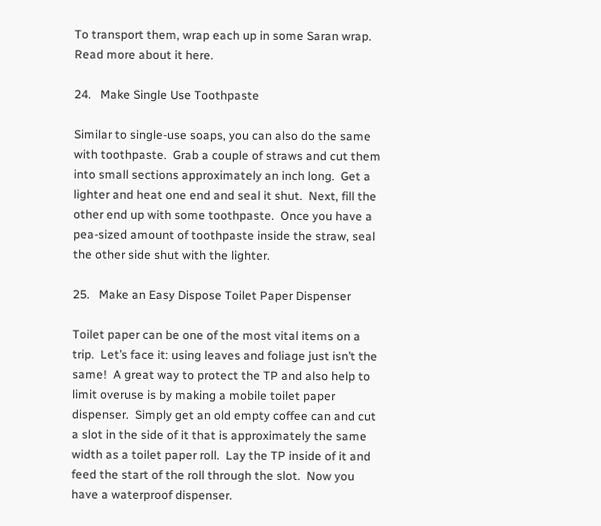To transport them, wrap each up in some Saran wrap.  Read more about it here.

24.   Make Single Use Toothpaste

Similar to single-use soaps, you can also do the same with toothpaste.  Grab a couple of straws and cut them into small sections approximately an inch long.  Get a lighter and heat one end and seal it shut.  Next, fill the other end up with some toothpaste.  Once you have a pea-sized amount of toothpaste inside the straw, seal the other side shut with the lighter.

25.   Make an Easy Dispose Toilet Paper Dispenser

Toilet paper can be one of the most vital items on a trip.  Let’s face it: using leaves and foliage just isn’t the same!  A great way to protect the TP and also help to limit overuse is by making a mobile toilet paper dispenser.  Simply get an old empty coffee can and cut a slot in the side of it that is approximately the same width as a toilet paper roll.  Lay the TP inside of it and feed the start of the roll through the slot.  Now you have a waterproof dispenser.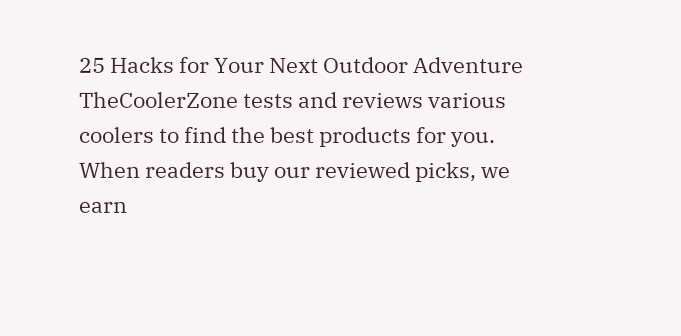25 Hacks for Your Next Outdoor Adventure
TheCoolerZone tests and reviews various coolers to find the best products for you. When readers buy our reviewed picks, we earn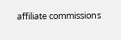affiliate commissions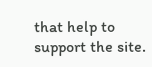that help to support the site.